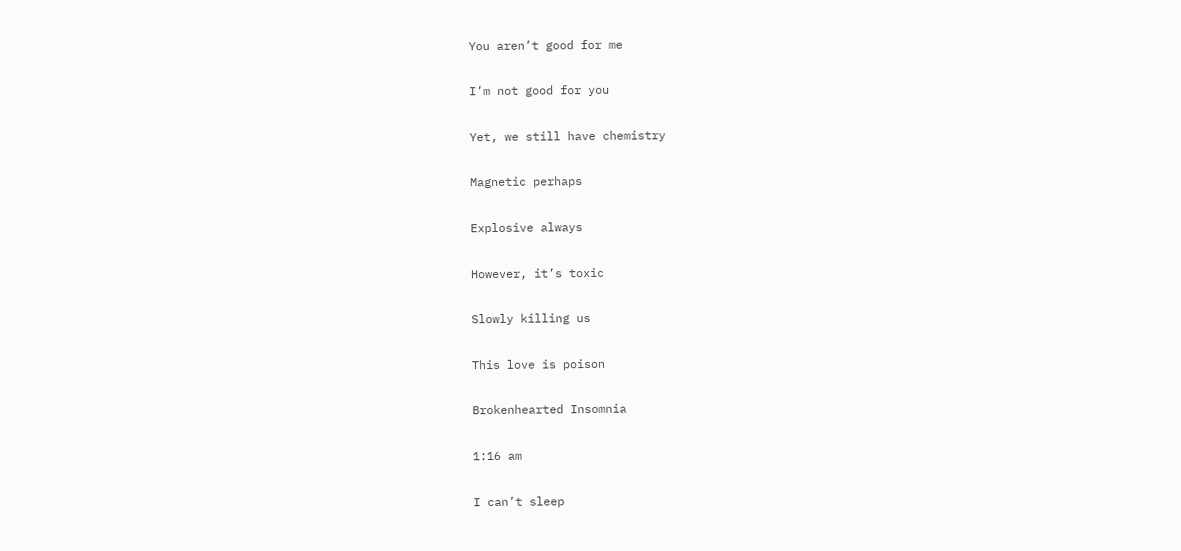You aren’t good for me

I’m not good for you

Yet, we still have chemistry

Magnetic perhaps

Explosive always

However, it’s toxic

Slowly killing us

This love is poison

Brokenhearted Insomnia

1:16 am

I can’t sleep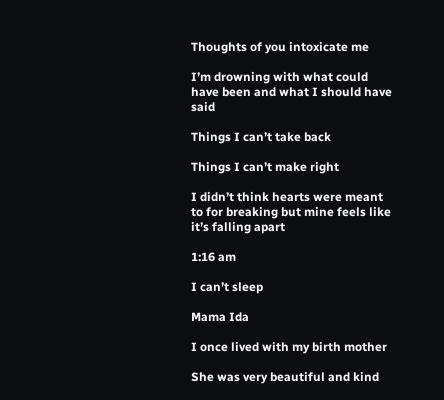Thoughts of you intoxicate me

I’m drowning with what could have been and what I should have said

Things I can’t take back

Things I can’t make right

I didn’t think hearts were meant to for breaking but mine feels like it’s falling apart

1:16 am

I can’t sleep

Mama Ida

I once lived with my birth mother

She was very beautiful and kind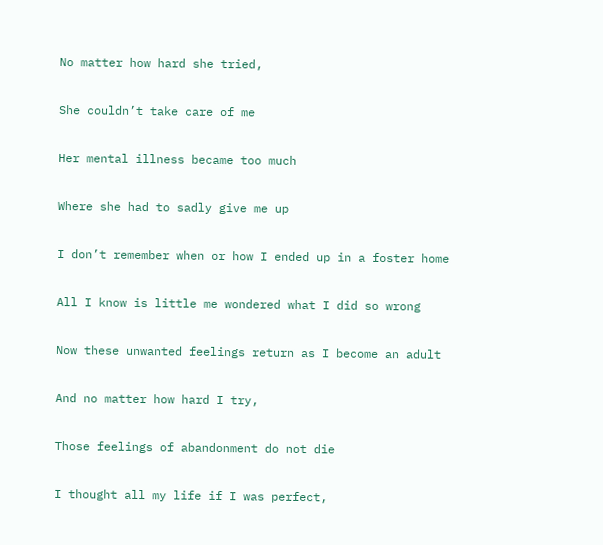No matter how hard she tried,

She couldn’t take care of me

Her mental illness became too much

Where she had to sadly give me up

I don’t remember when or how I ended up in a foster home

All I know is little me wondered what I did so wrong

Now these unwanted feelings return as I become an adult

And no matter how hard I try,

Those feelings of abandonment do not die

I thought all my life if I was perfect,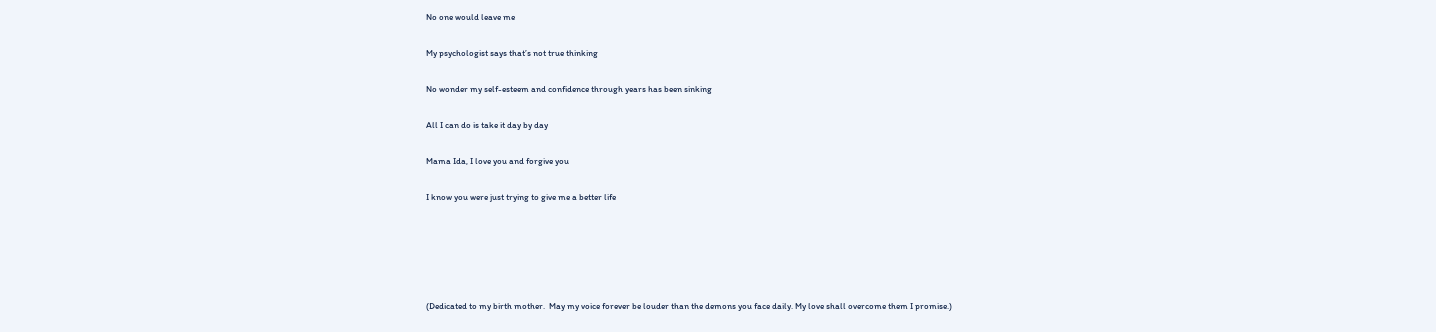No one would leave me

My psychologist says that’s not true thinking

No wonder my self-esteem and confidence through years has been sinking

All I can do is take it day by day

Mama Ida, I love you and forgive you

I know you were just trying to give me a better life





(Dedicated to my birth mother.  May my voice forever be louder than the demons you face daily. My love shall overcome them I promise.)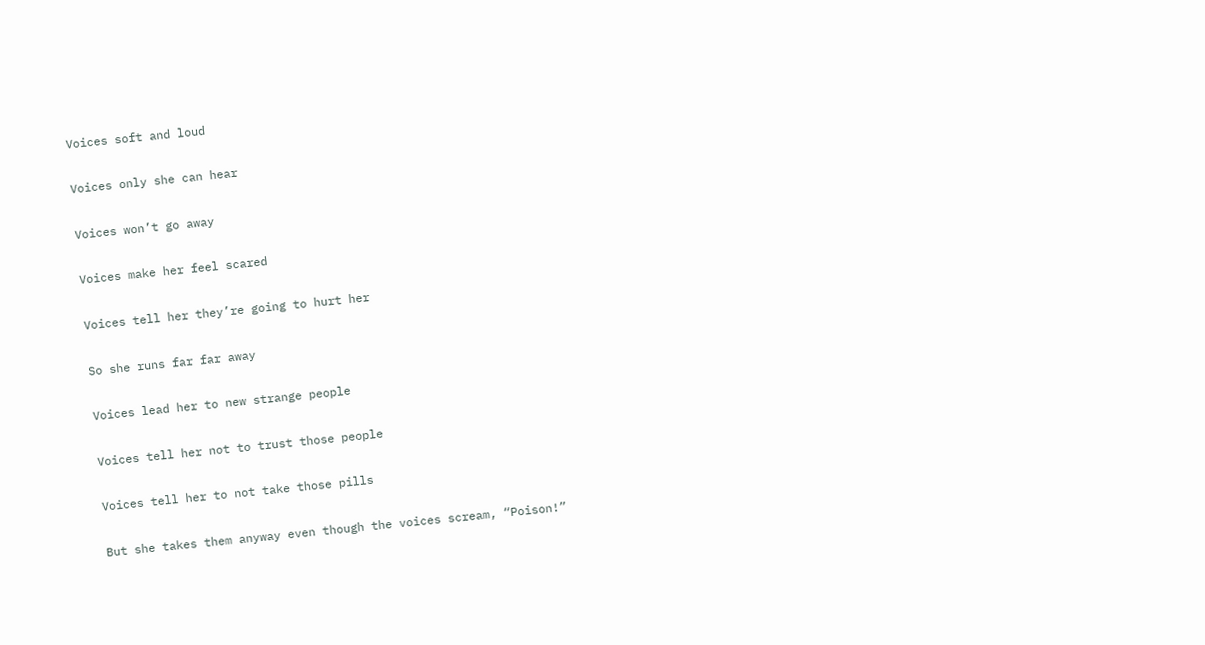Voices soft and loud

Voices only she can hear

Voices won’t go away

Voices make her feel scared

Voices tell her they’re going to hurt her

So she runs far far away

Voices lead her to new strange people

Voices tell her not to trust those people

Voices tell her to not take those pills

But she takes them anyway even though the voices scream, “Poison!”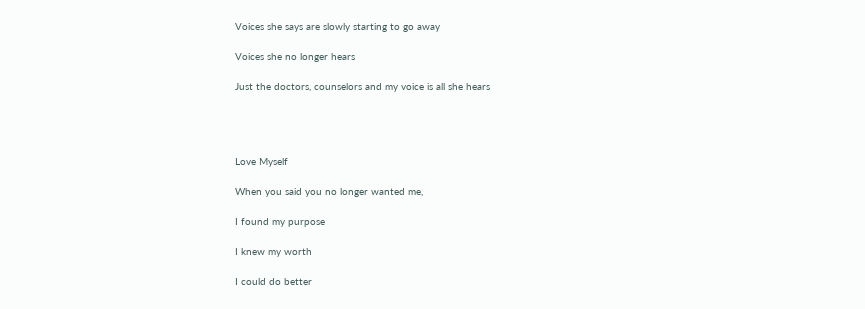Voices she says are slowly starting to go away

Voices she no longer hears

Just the doctors, counselors and my voice is all she hears




Love Myself

When you said you no longer wanted me,

I found my purpose

I knew my worth

I could do better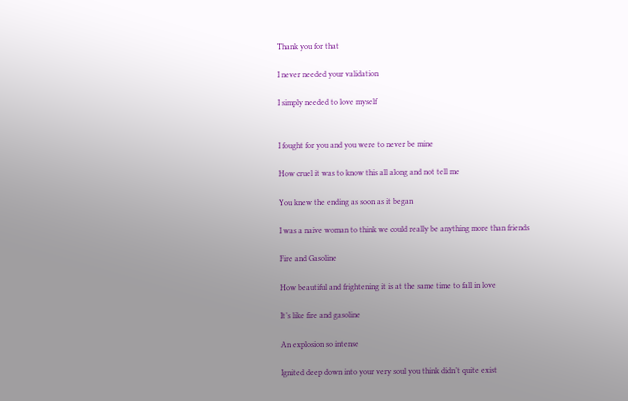Thank you for that

I never needed your validation

I simply needed to love myself


I fought for you and you were to never be mine

How cruel it was to know this all along and not tell me

You knew the ending as soon as it began

I was a naive woman to think we could really be anything more than friends

Fire and Gasoline

How beautiful and frightening it is at the same time to fall in love

It’s like fire and gasoline

An explosion so intense

Ignited deep down into your very soul you think didn’t quite exist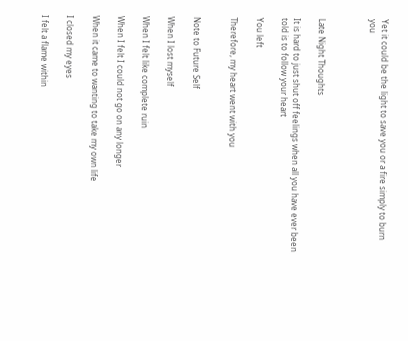Yet it could be the light to save you or a fire simply to burn you



Late Night Thoughts

It is hard to just shut off feelings when all you have ever been told is to follow your heart

You left

Therefore, my heart went with you


Note to Future Self

When I lost myself

When I felt like complete ruin

When I felt I could not go on any longer

When it came to wanting to take my own life

I closed my eyes

I felt a flame within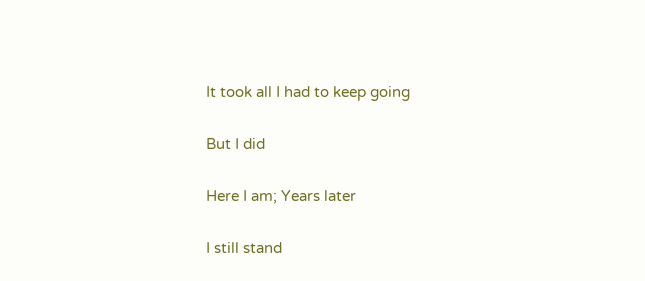It took all I had to keep going

But I did

Here I am; Years later

I still stand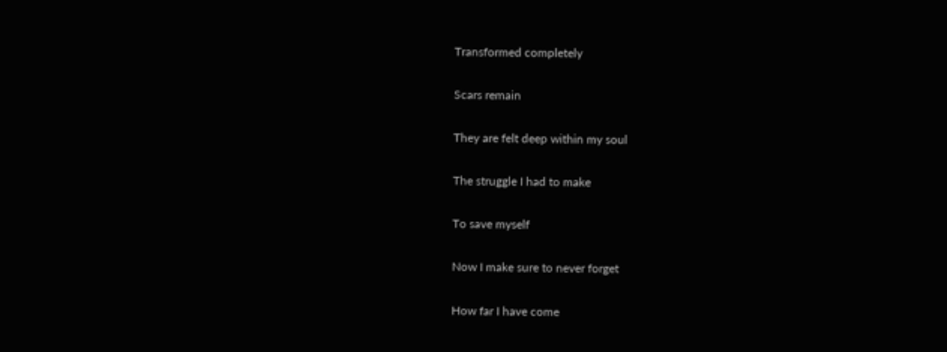Transformed completely

Scars remain

They are felt deep within my soul

The struggle I had to make

To save myself

Now I make sure to never forget

How far I have come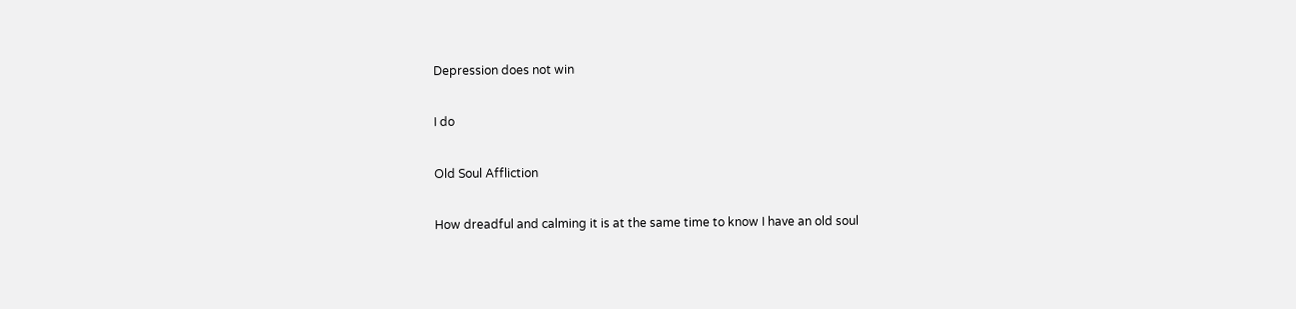Depression does not win

I do

Old Soul Affliction

How dreadful and calming it is at the same time to know I have an old soul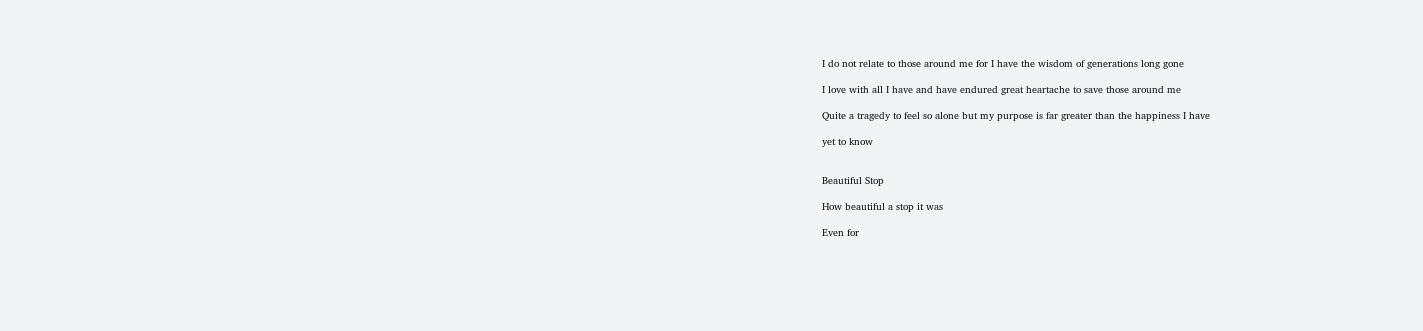I do not relate to those around me for I have the wisdom of generations long gone

I love with all I have and have endured great heartache to save those around me

Quite a tragedy to feel so alone but my purpose is far greater than the happiness I have

yet to know


Beautiful Stop

How beautiful a stop it was

Even for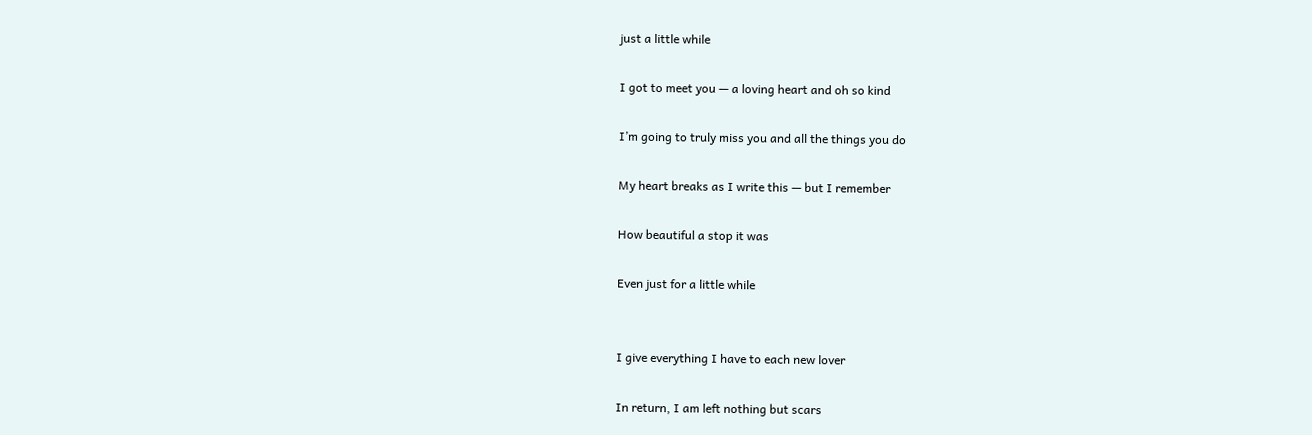just a little while

I got to meet you — a loving heart and oh so kind

I’m going to truly miss you and all the things you do

My heart breaks as I write this — but I remember

How beautiful a stop it was

Even just for a little while


I give everything I have to each new lover

In return, I am left nothing but scars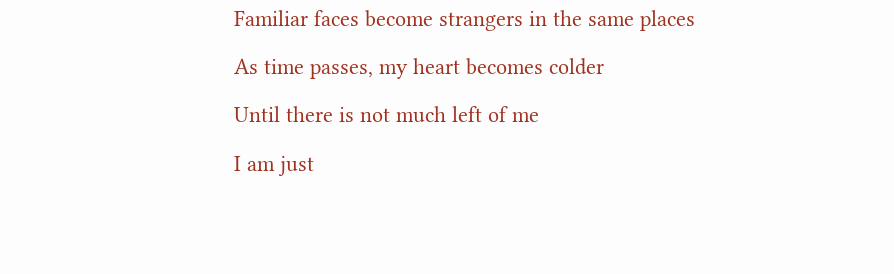Familiar faces become strangers in the same places

As time passes, my heart becomes colder

Until there is not much left of me

I am just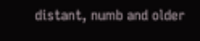distant, numb and older